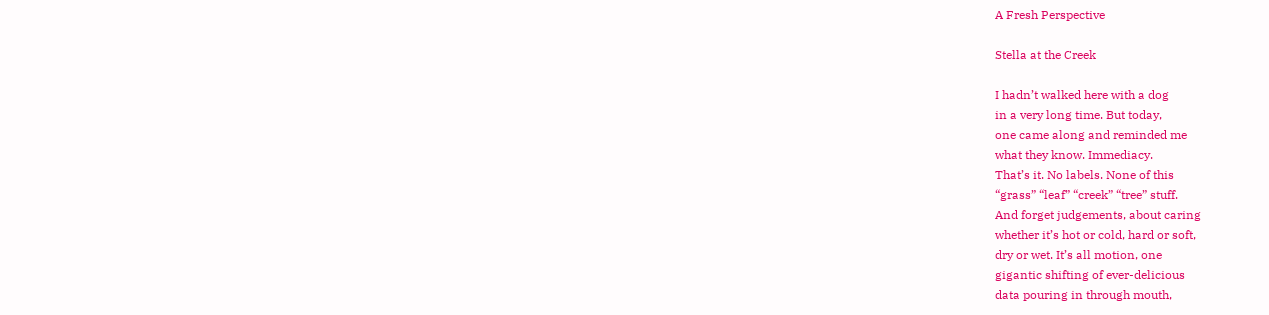A Fresh Perspective

Stella at the Creek

I hadn’t walked here with a dog
in a very long time. But today,
one came along and reminded me
what they know. Immediacy.
That’s it. No labels. None of this
“grass” “leaf” “creek” “tree” stuff.
And forget judgements, about caring
whether it’s hot or cold, hard or soft,
dry or wet. It’s all motion, one
gigantic shifting of ever-delicious
data pouring in through mouth,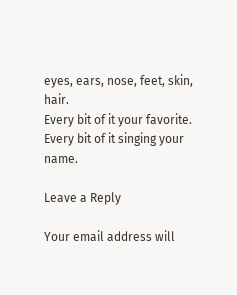eyes, ears, nose, feet, skin, hair.
Every bit of it your favorite.
Every bit of it singing your name.

Leave a Reply

Your email address will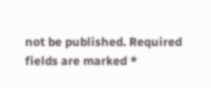not be published. Required fields are marked *